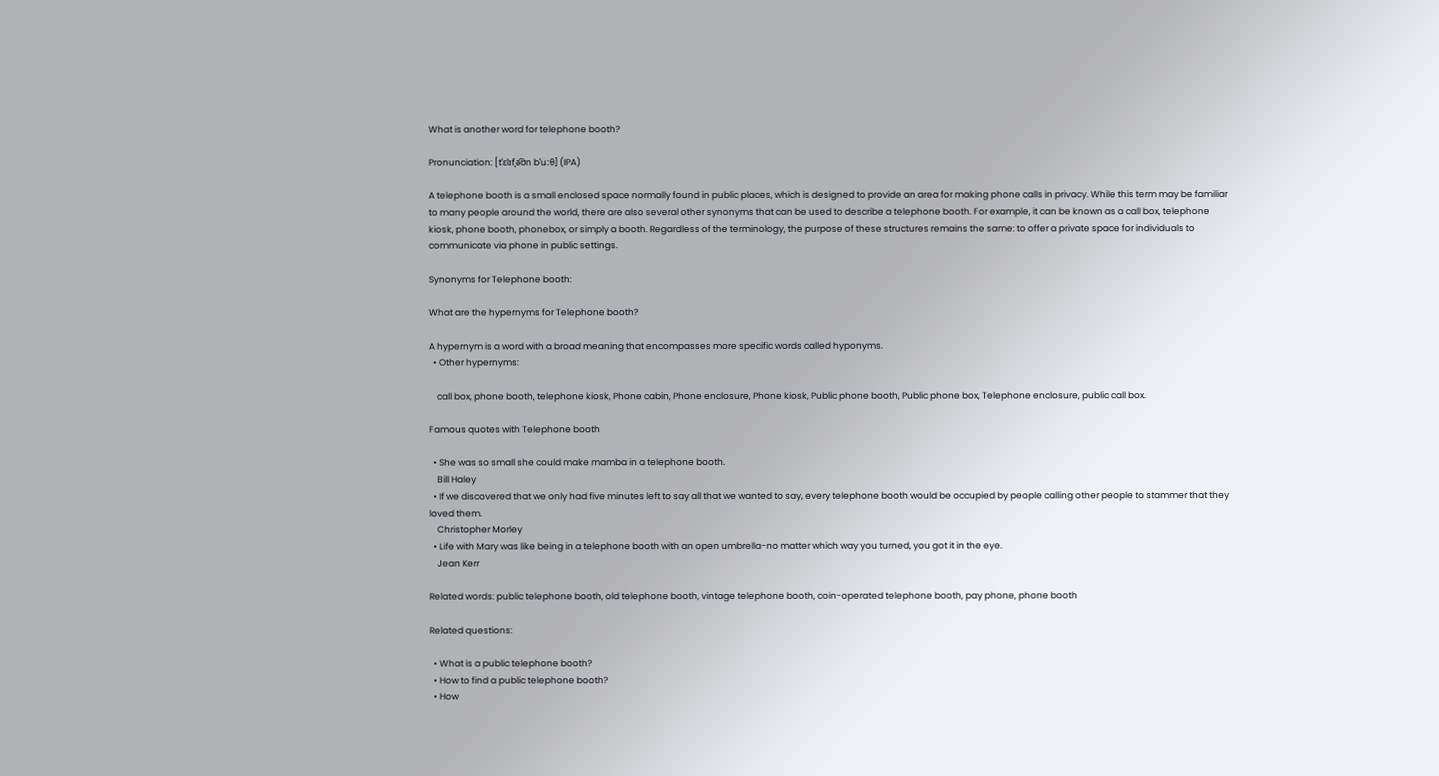What is another word for telephone booth?

Pronunciation: [tˈɛlɪfˌə͡ʊn bˈuːθ] (IPA)

A telephone booth is a small enclosed space normally found in public places, which is designed to provide an area for making phone calls in privacy. While this term may be familiar to many people around the world, there are also several other synonyms that can be used to describe a telephone booth. For example, it can be known as a call box, telephone kiosk, phone booth, phonebox, or simply a booth. Regardless of the terminology, the purpose of these structures remains the same: to offer a private space for individuals to communicate via phone in public settings.

Synonyms for Telephone booth:

What are the hypernyms for Telephone booth?

A hypernym is a word with a broad meaning that encompasses more specific words called hyponyms.
  • Other hypernyms:

    call box, phone booth, telephone kiosk, Phone cabin, Phone enclosure, Phone kiosk, Public phone booth, Public phone box, Telephone enclosure, public call box.

Famous quotes with Telephone booth

  • She was so small she could make mamba in a telephone booth.
    Bill Haley
  • If we discovered that we only had five minutes left to say all that we wanted to say, every telephone booth would be occupied by people calling other people to stammer that they loved them.
    Christopher Morley
  • Life with Mary was like being in a telephone booth with an open umbrella-no matter which way you turned, you got it in the eye.
    Jean Kerr

Related words: public telephone booth, old telephone booth, vintage telephone booth, coin-operated telephone booth, pay phone, phone booth

Related questions:

  • What is a public telephone booth?
  • How to find a public telephone booth?
  • How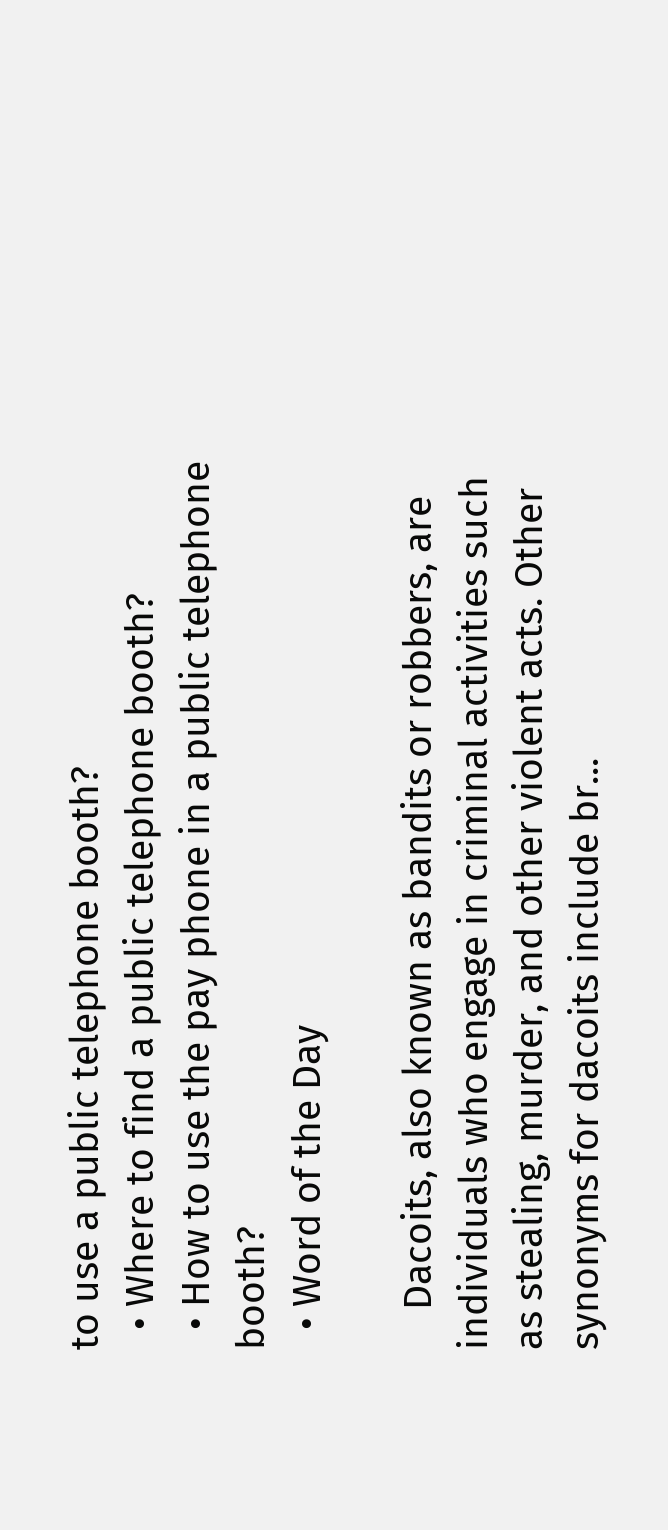to use a public telephone booth?
  • Where to find a public telephone booth?
  • How to use the pay phone in a public telephone booth?
  • Word of the Day

    Dacoits, also known as bandits or robbers, are individuals who engage in criminal activities such as stealing, murder, and other violent acts. Other synonyms for dacoits include br...